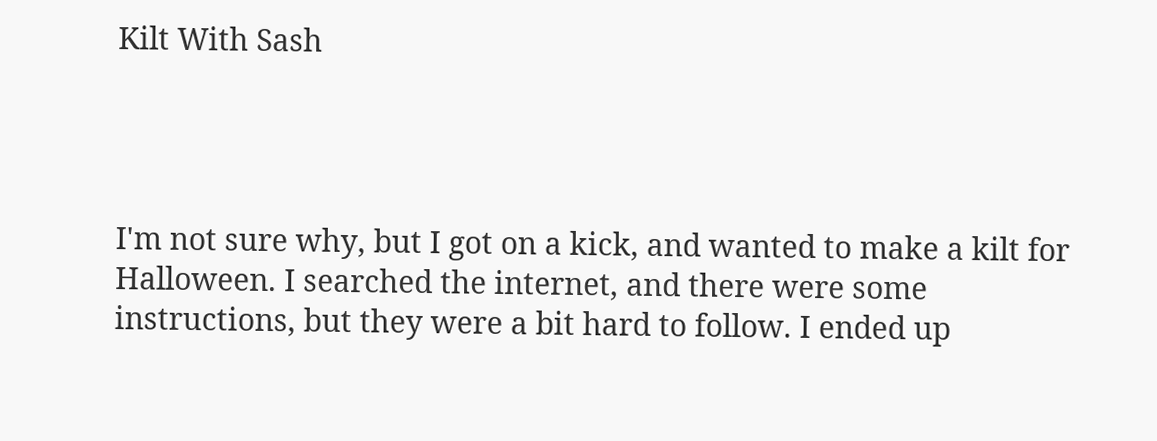Kilt With Sash




I'm not sure why, but I got on a kick, and wanted to make a kilt for Halloween. I searched the internet, and there were some instructions, but they were a bit hard to follow. I ended up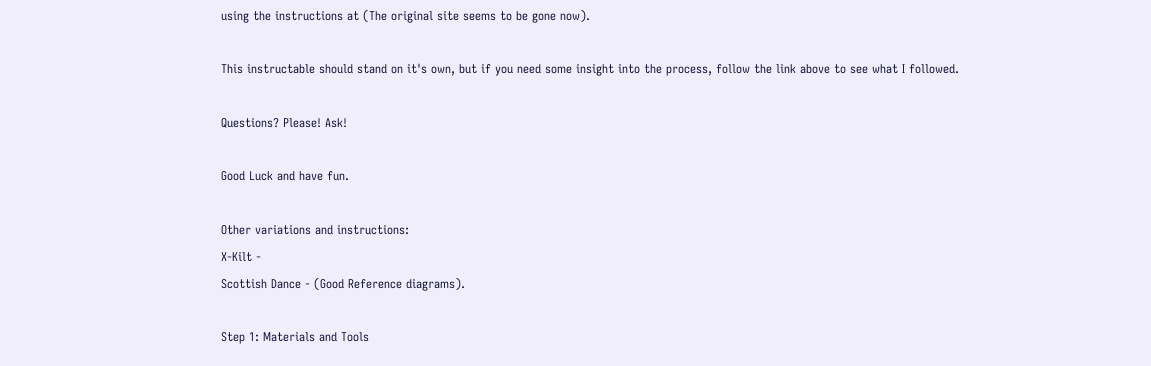using the instructions at (The original site seems to be gone now).

This instructable should stand on it's own, but if you need some insight into the process, follow the link above to see what I followed.

Questions? Please! Ask!

Good Luck and have fun.

Other variations and instructions:
X-Kilt -
Scottish Dance - (Good Reference diagrams).

Step 1: Materials and Tools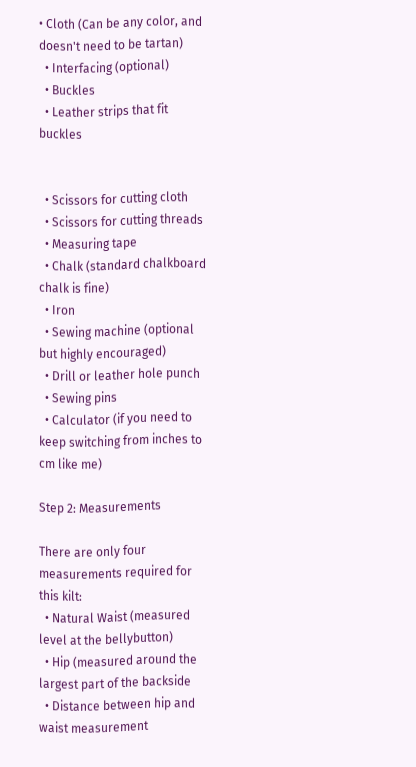• Cloth (Can be any color, and doesn't need to be tartan)
  • Interfacing (optional)
  • Buckles
  • Leather strips that fit buckles


  • Scissors for cutting cloth
  • Scissors for cutting threads
  • Measuring tape
  • Chalk (standard chalkboard chalk is fine)
  • Iron
  • Sewing machine (optional but highly encouraged)
  • Drill or leather hole punch
  • Sewing pins
  • Calculator (if you need to keep switching from inches to cm like me)

Step 2: Measurements

There are only four measurements required for this kilt:
  • Natural Waist (measured level at the bellybutton)
  • Hip (measured around the largest part of the backside
  • Distance between hip and waist measurement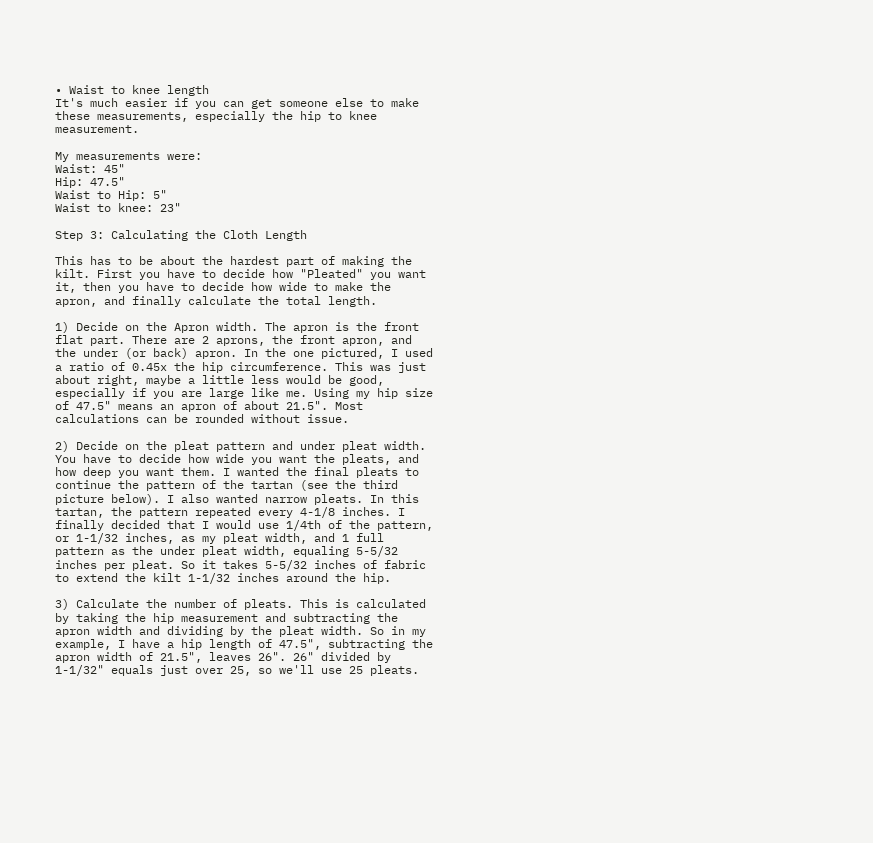• Waist to knee length
It's much easier if you can get someone else to make these measurements, especially the hip to knee measurement.

My measurements were:
Waist: 45"
Hip: 47.5"
Waist to Hip: 5"
Waist to knee: 23"

Step 3: Calculating the Cloth Length

This has to be about the hardest part of making the kilt. First you have to decide how "Pleated" you want it, then you have to decide how wide to make the apron, and finally calculate the total length.

1) Decide on the Apron width. The apron is the front flat part. There are 2 aprons, the front apron, and the under (or back) apron. In the one pictured, I used a ratio of 0.45x the hip circumference. This was just about right, maybe a little less would be good, especially if you are large like me. Using my hip size of 47.5" means an apron of about 21.5". Most calculations can be rounded without issue.

2) Decide on the pleat pattern and under pleat width. You have to decide how wide you want the pleats, and how deep you want them. I wanted the final pleats to continue the pattern of the tartan (see the third picture below). I also wanted narrow pleats. In this tartan, the pattern repeated every 4-1/8 inches. I finally decided that I would use 1/4th of the pattern, or 1-1/32 inches, as my pleat width, and 1 full pattern as the under pleat width, equaling 5-5/32 inches per pleat. So it takes 5-5/32 inches of fabric to extend the kilt 1-1/32 inches around the hip.

3) Calculate the number of pleats. This is calculated by taking the hip measurement and subtracting the apron width and dividing by the pleat width. So in my example, I have a hip length of 47.5", subtracting the apron width of 21.5", leaves 26". 26" divided by 1-1/32" equals just over 25, so we'll use 25 pleats.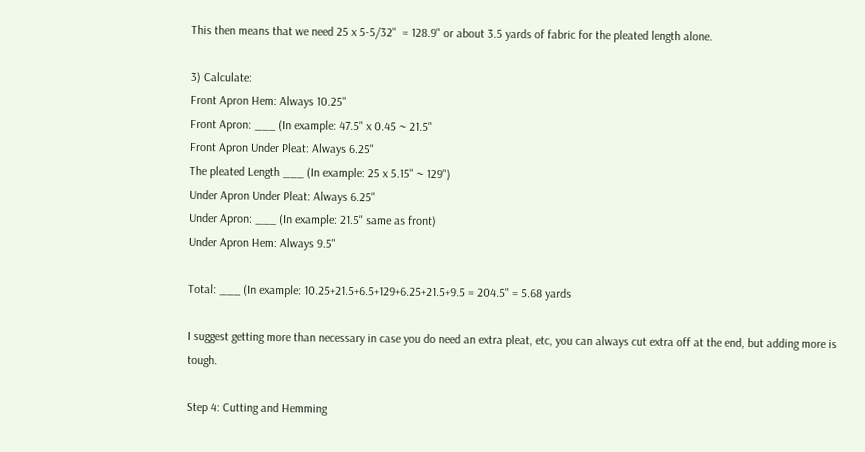This then means that we need 25 x 5-5/32"  = 128.9" or about 3.5 yards of fabric for the pleated length alone.

3) Calculate:
Front Apron Hem: Always 10.25"
Front Apron: ___ (In example: 47.5" x 0.45 ~ 21.5"
Front Apron Under Pleat: Always 6.25"
The pleated Length ___ (In example: 25 x 5.15" ~ 129")
Under Apron Under Pleat: Always 6.25"
Under Apron: ___ (In example: 21.5" same as front)
Under Apron Hem: Always 9.5"

Total: ___ (In example: 10.25+21.5+6.5+129+6.25+21.5+9.5 = 204.5" = 5.68 yards

I suggest getting more than necessary in case you do need an extra pleat, etc, you can always cut extra off at the end, but adding more is tough.

Step 4: Cutting and Hemming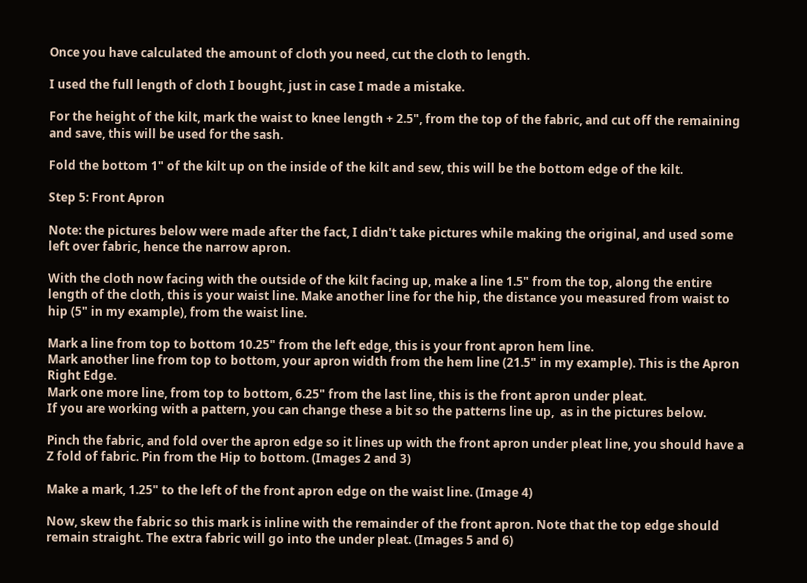Once you have calculated the amount of cloth you need, cut the cloth to length.

I used the full length of cloth I bought, just in case I made a mistake.

For the height of the kilt, mark the waist to knee length + 2.5", from the top of the fabric, and cut off the remaining and save, this will be used for the sash.

Fold the bottom 1" of the kilt up on the inside of the kilt and sew, this will be the bottom edge of the kilt.

Step 5: Front Apron

Note: the pictures below were made after the fact, I didn't take pictures while making the original, and used some left over fabric, hence the narrow apron.

With the cloth now facing with the outside of the kilt facing up, make a line 1.5" from the top, along the entire length of the cloth, this is your waist line. Make another line for the hip, the distance you measured from waist to hip (5" in my example), from the waist line.

Mark a line from top to bottom 10.25" from the left edge, this is your front apron hem line.
Mark another line from top to bottom, your apron width from the hem line (21.5" in my example). This is the Apron Right Edge.
Mark one more line, from top to bottom, 6.25" from the last line, this is the front apron under pleat.
If you are working with a pattern, you can change these a bit so the patterns line up,  as in the pictures below.

Pinch the fabric, and fold over the apron edge so it lines up with the front apron under pleat line, you should have a Z fold of fabric. Pin from the Hip to bottom. (Images 2 and 3)

Make a mark, 1.25" to the left of the front apron edge on the waist line. (Image 4)

Now, skew the fabric so this mark is inline with the remainder of the front apron. Note that the top edge should remain straight. The extra fabric will go into the under pleat. (Images 5 and 6)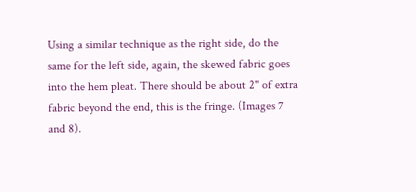Using a similar technique as the right side, do the same for the left side, again, the skewed fabric goes into the hem pleat. There should be about 2" of extra fabric beyond the end, this is the fringe. (Images 7 and 8).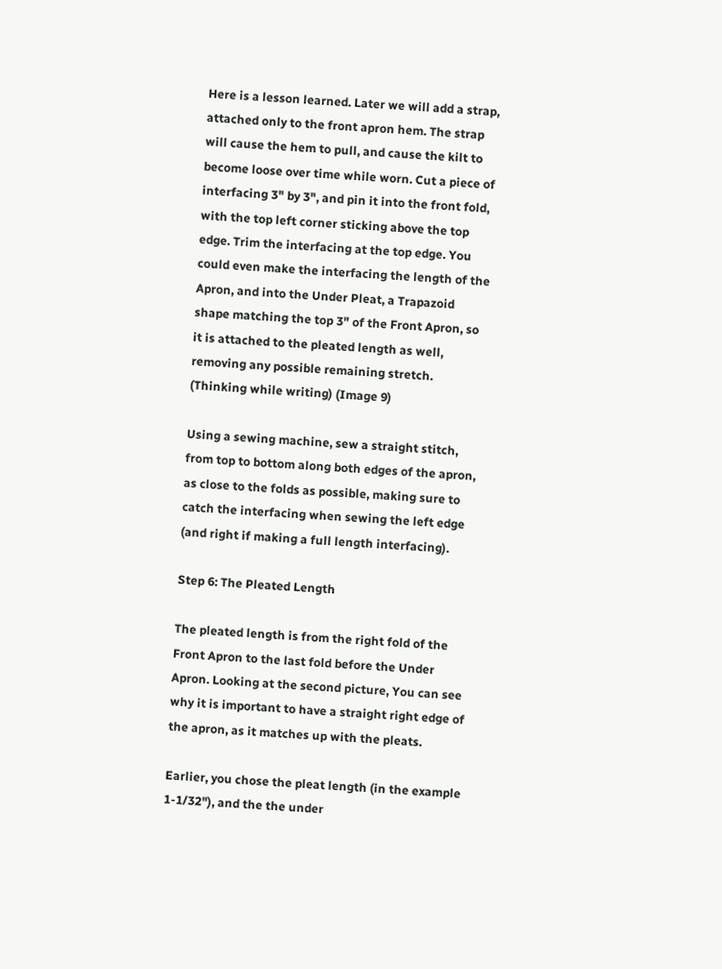Here is a lesson learned. Later we will add a strap, attached only to the front apron hem. The strap will cause the hem to pull, and cause the kilt to become loose over time while worn. Cut a piece of interfacing 3" by 3", and pin it into the front fold, with the top left corner sticking above the top edge. Trim the interfacing at the top edge. You could even make the interfacing the length of the Apron, and into the Under Pleat, a Trapazoid shape matching the top 3" of the Front Apron, so it is attached to the pleated length as well, removing any possible remaining stretch. (Thinking while writing) (Image 9)

Using a sewing machine, sew a straight stitch, from top to bottom along both edges of the apron, as close to the folds as possible, making sure to catch the interfacing when sewing the left edge (and right if making a full length interfacing).

Step 6: The Pleated Length

The pleated length is from the right fold of the Front Apron to the last fold before the Under Apron. Looking at the second picture, You can see why it is important to have a straight right edge of the apron, as it matches up with the pleats.

Earlier, you chose the pleat length (in the example 1-1/32"), and the the under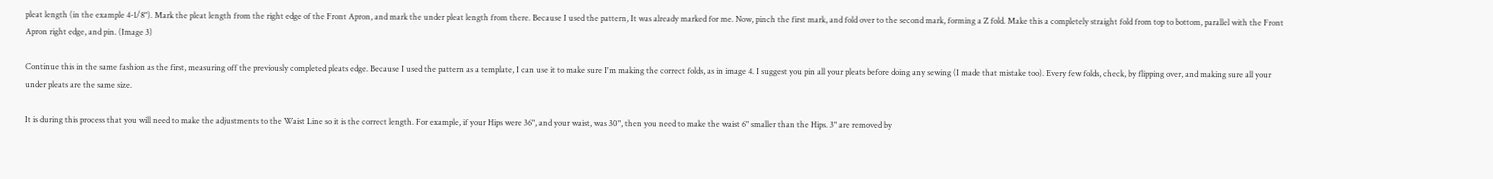pleat length (in the example 4-1/8"). Mark the pleat length from the right edge of the Front Apron, and mark the under pleat length from there. Because I used the pattern, It was already marked for me. Now, pinch the first mark, and fold over to the second mark, forming a Z fold. Make this a completely straight fold from top to bottom, parallel with the Front Apron right edge, and pin. (Image 3)

Continue this in the same fashion as the first, measuring off the previously completed pleats edge. Because I used the pattern as a template, I can use it to make sure I'm making the correct folds, as in image 4. I suggest you pin all your pleats before doing any sewing (I made that mistake too). Every few folds, check, by flipping over, and making sure all your under pleats are the same size.

It is during this process that you will need to make the adjustments to the Waist Line so it is the correct length. For example, if your Hips were 36", and your waist, was 30", then you need to make the waist 6" smaller than the Hips. 3" are removed by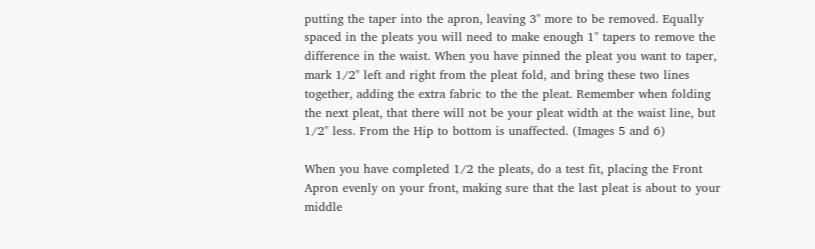putting the taper into the apron, leaving 3" more to be removed. Equally spaced in the pleats you will need to make enough 1" tapers to remove the difference in the waist. When you have pinned the pleat you want to taper, mark 1/2" left and right from the pleat fold, and bring these two lines together, adding the extra fabric to the the pleat. Remember when folding the next pleat, that there will not be your pleat width at the waist line, but 1/2" less. From the Hip to bottom is unaffected. (Images 5 and 6)

When you have completed 1/2 the pleats, do a test fit, placing the Front Apron evenly on your front, making sure that the last pleat is about to your middle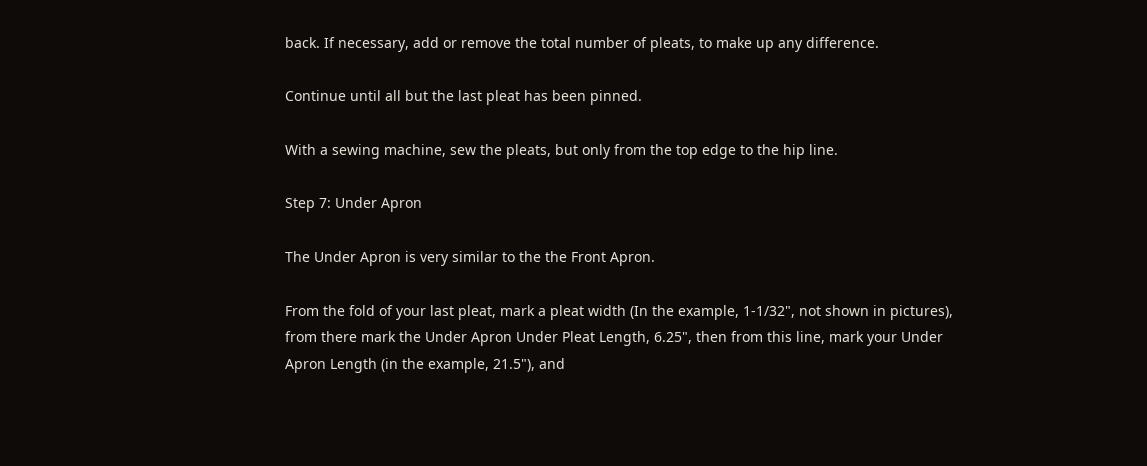back. If necessary, add or remove the total number of pleats, to make up any difference.

Continue until all but the last pleat has been pinned.

With a sewing machine, sew the pleats, but only from the top edge to the hip line.

Step 7: Under Apron

The Under Apron is very similar to the the Front Apron.

From the fold of your last pleat, mark a pleat width (In the example, 1-1/32", not shown in pictures), from there mark the Under Apron Under Pleat Length, 6.25", then from this line, mark your Under Apron Length (in the example, 21.5"), and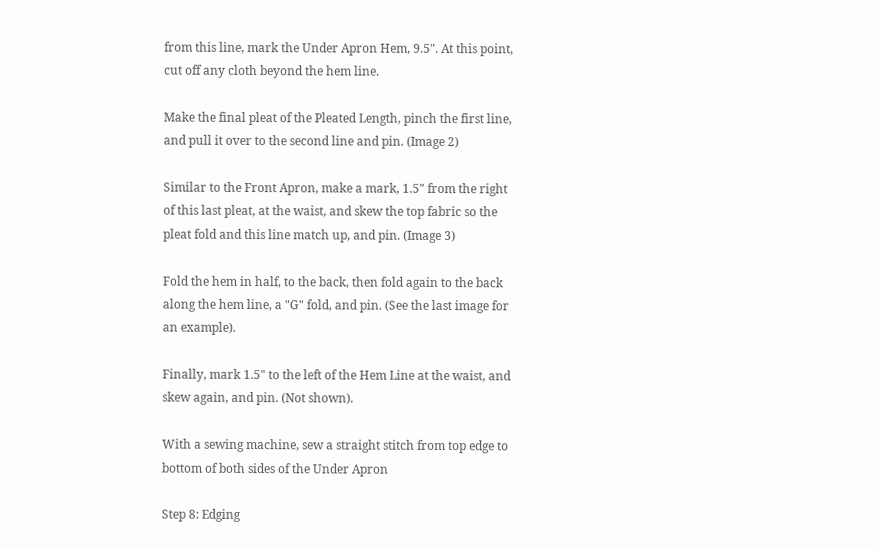from this line, mark the Under Apron Hem, 9.5". At this point, cut off any cloth beyond the hem line.

Make the final pleat of the Pleated Length, pinch the first line, and pull it over to the second line and pin. (Image 2)

Similar to the Front Apron, make a mark, 1.5" from the right of this last pleat, at the waist, and skew the top fabric so the pleat fold and this line match up, and pin. (Image 3)

Fold the hem in half, to the back, then fold again to the back along the hem line, a "G" fold, and pin. (See the last image for an example).

Finally, mark 1.5" to the left of the Hem Line at the waist, and skew again, and pin. (Not shown).

With a sewing machine, sew a straight stitch from top edge to bottom of both sides of the Under Apron

Step 8: Edging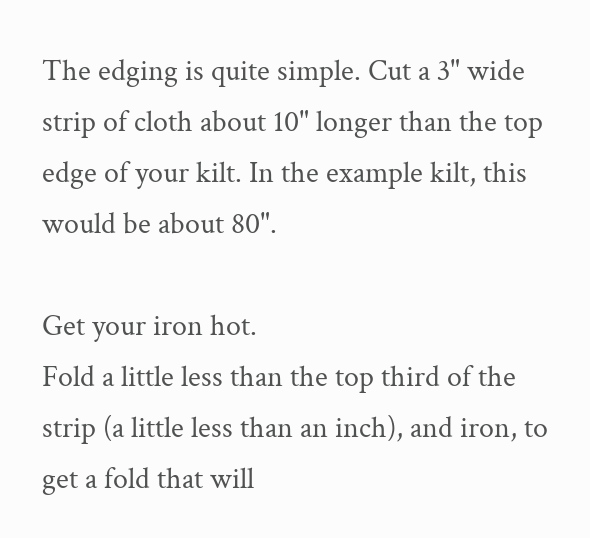The edging is quite simple. Cut a 3" wide strip of cloth about 10" longer than the top edge of your kilt. In the example kilt, this would be about 80".

Get your iron hot.
Fold a little less than the top third of the strip (a little less than an inch), and iron, to get a fold that will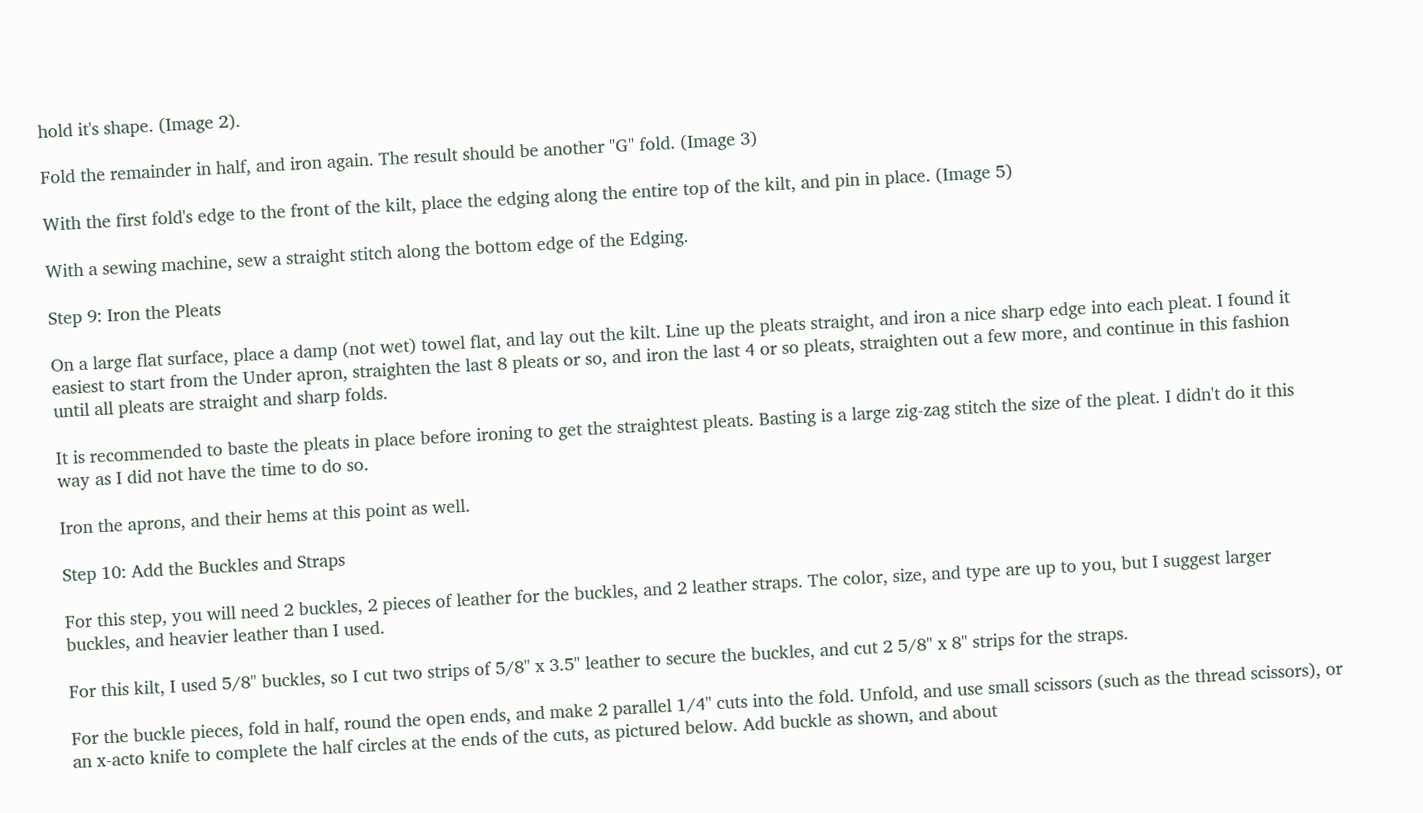hold it's shape. (Image 2).

Fold the remainder in half, and iron again. The result should be another "G" fold. (Image 3)

With the first fold's edge to the front of the kilt, place the edging along the entire top of the kilt, and pin in place. (Image 5)

With a sewing machine, sew a straight stitch along the bottom edge of the Edging.

Step 9: Iron the Pleats

On a large flat surface, place a damp (not wet) towel flat, and lay out the kilt. Line up the pleats straight, and iron a nice sharp edge into each pleat. I found it easiest to start from the Under apron, straighten the last 8 pleats or so, and iron the last 4 or so pleats, straighten out a few more, and continue in this fashion until all pleats are straight and sharp folds.

It is recommended to baste the pleats in place before ironing to get the straightest pleats. Basting is a large zig-zag stitch the size of the pleat. I didn't do it this way as I did not have the time to do so.

Iron the aprons, and their hems at this point as well.

Step 10: Add the Buckles and Straps

For this step, you will need 2 buckles, 2 pieces of leather for the buckles, and 2 leather straps. The color, size, and type are up to you, but I suggest larger buckles, and heavier leather than I used.

For this kilt, I used 5/8" buckles, so I cut two strips of 5/8" x 3.5" leather to secure the buckles, and cut 2 5/8" x 8" strips for the straps.

For the buckle pieces, fold in half, round the open ends, and make 2 parallel 1/4" cuts into the fold. Unfold, and use small scissors (such as the thread scissors), or an x-acto knife to complete the half circles at the ends of the cuts, as pictured below. Add buckle as shown, and about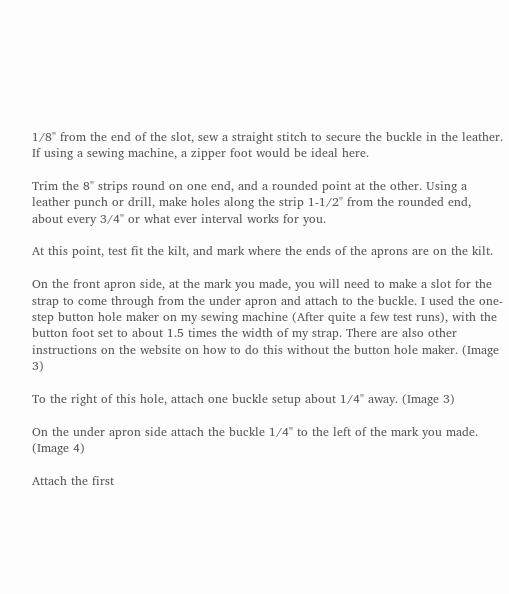1/8" from the end of the slot, sew a straight stitch to secure the buckle in the leather. If using a sewing machine, a zipper foot would be ideal here.

Trim the 8" strips round on one end, and a rounded point at the other. Using a leather punch or drill, make holes along the strip 1-1/2" from the rounded end, about every 3/4" or what ever interval works for you.

At this point, test fit the kilt, and mark where the ends of the aprons are on the kilt.

On the front apron side, at the mark you made, you will need to make a slot for the strap to come through from the under apron and attach to the buckle. I used the one-step button hole maker on my sewing machine (After quite a few test runs), with the button foot set to about 1.5 times the width of my strap. There are also other instructions on the website on how to do this without the button hole maker. (Image 3)

To the right of this hole, attach one buckle setup about 1/4" away. (Image 3)

On the under apron side attach the buckle 1/4" to the left of the mark you made. (Image 4)

Attach the first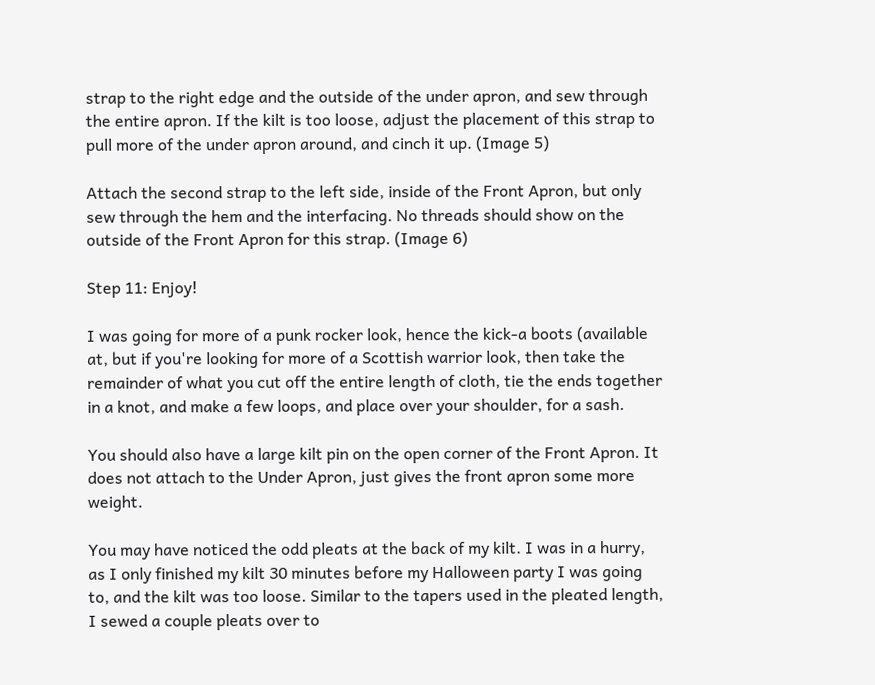strap to the right edge and the outside of the under apron, and sew through the entire apron. If the kilt is too loose, adjust the placement of this strap to pull more of the under apron around, and cinch it up. (Image 5)

Attach the second strap to the left side, inside of the Front Apron, but only sew through the hem and the interfacing. No threads should show on the outside of the Front Apron for this strap. (Image 6)

Step 11: Enjoy!

I was going for more of a punk rocker look, hence the kick-a boots (available at, but if you're looking for more of a Scottish warrior look, then take the remainder of what you cut off the entire length of cloth, tie the ends together in a knot, and make a few loops, and place over your shoulder, for a sash.

You should also have a large kilt pin on the open corner of the Front Apron. It does not attach to the Under Apron, just gives the front apron some more weight.

You may have noticed the odd pleats at the back of my kilt. I was in a hurry, as I only finished my kilt 30 minutes before my Halloween party I was going to, and the kilt was too loose. Similar to the tapers used in the pleated length, I sewed a couple pleats over to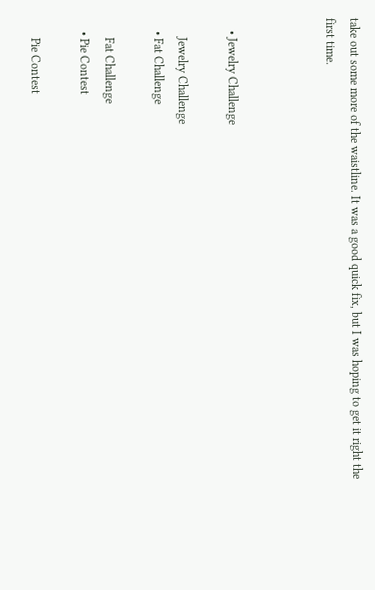take out some more of the waistline. It was a good quick fix, but I was hoping to get it right the first time.



    • Jewelry Challenge

      Jewelry Challenge
    • Fat Challenge

      Fat Challenge
    • Pie Contest

      Pie Contest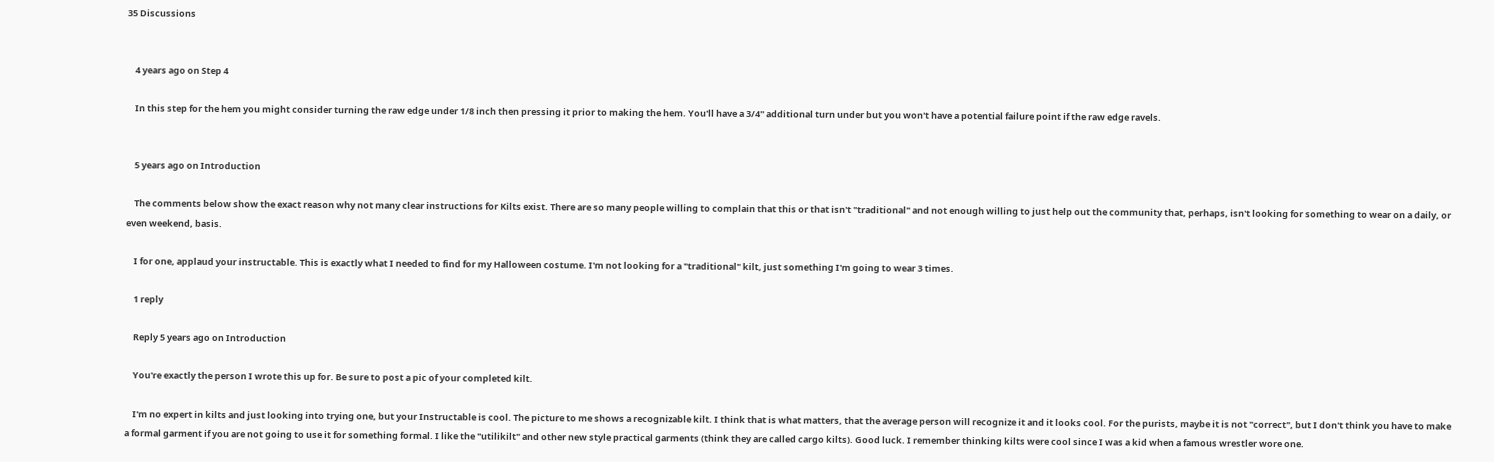35 Discussions


    4 years ago on Step 4

    In this step for the hem you might consider turning the raw edge under 1/8 inch then pressing it prior to making the hem. You'll have a 3/4'' additional turn under but you won't have a potential failure point if the raw edge ravels.


    5 years ago on Introduction

    The comments below show the exact reason why not many clear instructions for Kilts exist. There are so many people willing to complain that this or that isn't "traditional" and not enough willing to just help out the community that, perhaps, isn't looking for something to wear on a daily, or even weekend, basis.

    I for one, applaud your instructable. This is exactly what I needed to find for my Halloween costume. I'm not looking for a "traditional" kilt, just something I'm going to wear 3 times.

    1 reply

    Reply 5 years ago on Introduction

    You're exactly the person I wrote this up for. Be sure to post a pic of your completed kilt.

    I'm no expert in kilts and just looking into trying one, but your Instructable is cool. The picture to me shows a recognizable kilt. I think that is what matters, that the average person will recognize it and it looks cool. For the purists, maybe it is not "correct", but I don't think you have to make a formal garment if you are not going to use it for something formal. I like the "utilikilt" and other new style practical garments (think they are called cargo kilts). Good luck. I remember thinking kilts were cool since I was a kid when a famous wrestler wore one.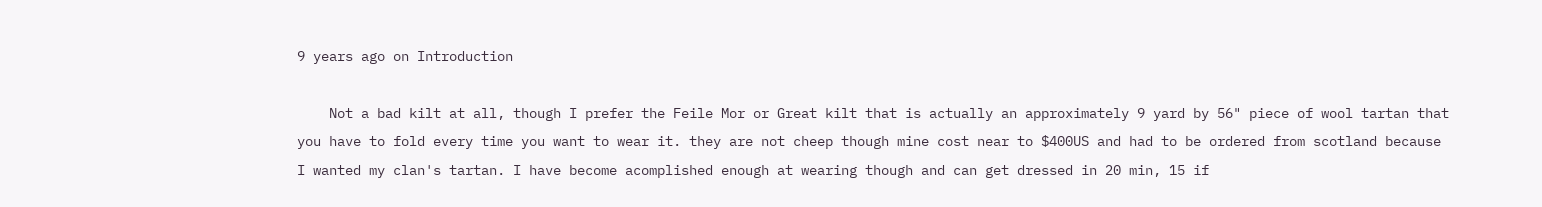9 years ago on Introduction

    Not a bad kilt at all, though I prefer the Feile Mor or Great kilt that is actually an approximately 9 yard by 56" piece of wool tartan that you have to fold every time you want to wear it. they are not cheep though mine cost near to $400US and had to be ordered from scotland because I wanted my clan's tartan. I have become acomplished enough at wearing though and can get dressed in 20 min, 15 if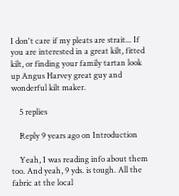I don't care if my pleats are strait... If you are interested in a great kilt, fitted kilt, or finding your family tartan look up Angus Harvey great guy and wonderful kilt maker.

    5 replies

    Reply 9 years ago on Introduction

    Yeah, I was reading info about them too. And yeah, 9 yds. is tough. All the fabric at the local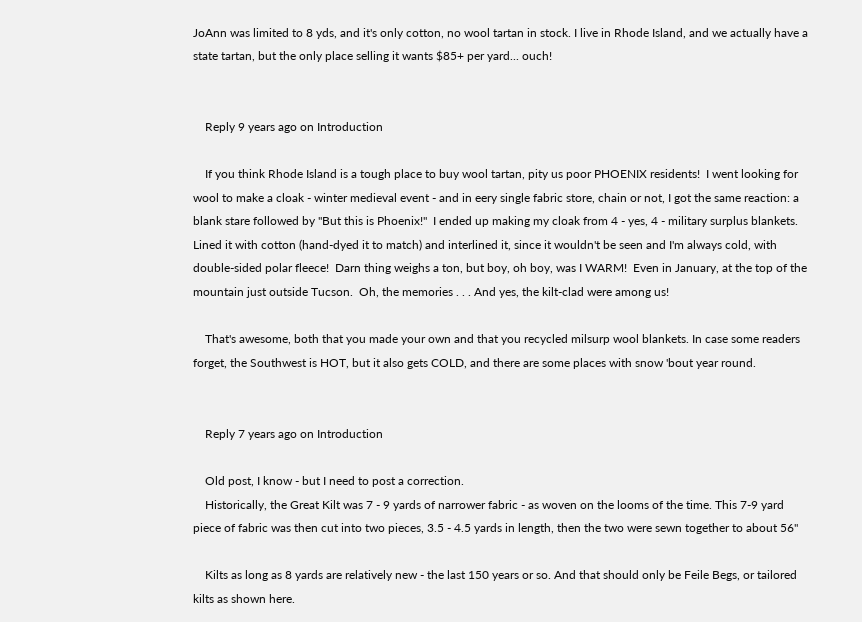JoAnn was limited to 8 yds, and it's only cotton, no wool tartan in stock. I live in Rhode Island, and we actually have a state tartan, but the only place selling it wants $85+ per yard... ouch!


    Reply 9 years ago on Introduction

    If you think Rhode Island is a tough place to buy wool tartan, pity us poor PHOENIX residents!  I went looking for wool to make a cloak - winter medieval event - and in eery single fabric store, chain or not, I got the same reaction: a blank stare followed by "But this is Phoenix!"  I ended up making my cloak from 4 - yes, 4 - military surplus blankets.  Lined it with cotton (hand-dyed it to match) and interlined it, since it wouldn't be seen and I'm always cold, with double-sided polar fleece!  Darn thing weighs a ton, but boy, oh boy, was I WARM!  Even in January, at the top of the mountain just outside Tucson.  Oh, the memories . . . And yes, the kilt-clad were among us!

    That's awesome, both that you made your own and that you recycled milsurp wool blankets. In case some readers forget, the Southwest is HOT, but it also gets COLD, and there are some places with snow 'bout year round.


    Reply 7 years ago on Introduction

    Old post, I know - but I need to post a correction.
    Historically, the Great Kilt was 7 - 9 yards of narrower fabric - as woven on the looms of the time. This 7-9 yard piece of fabric was then cut into two pieces, 3.5 - 4.5 yards in length, then the two were sewn together to about 56"

    Kilts as long as 8 yards are relatively new - the last 150 years or so. And that should only be Feile Begs, or tailored kilts as shown here.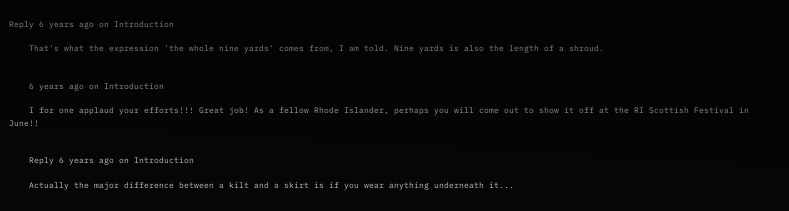Reply 6 years ago on Introduction

    That's what the expression 'the whole nine yards' comes from, I am told. Nine yards is also the length of a shroud.


    6 years ago on Introduction

    I for one applaud your efforts!!! Great job! As a fellow Rhode Islander, perhaps you will come out to show it off at the RI Scottish Festival in June!!


    Reply 6 years ago on Introduction

    Actually the major difference between a kilt and a skirt is if you wear anything underneath it...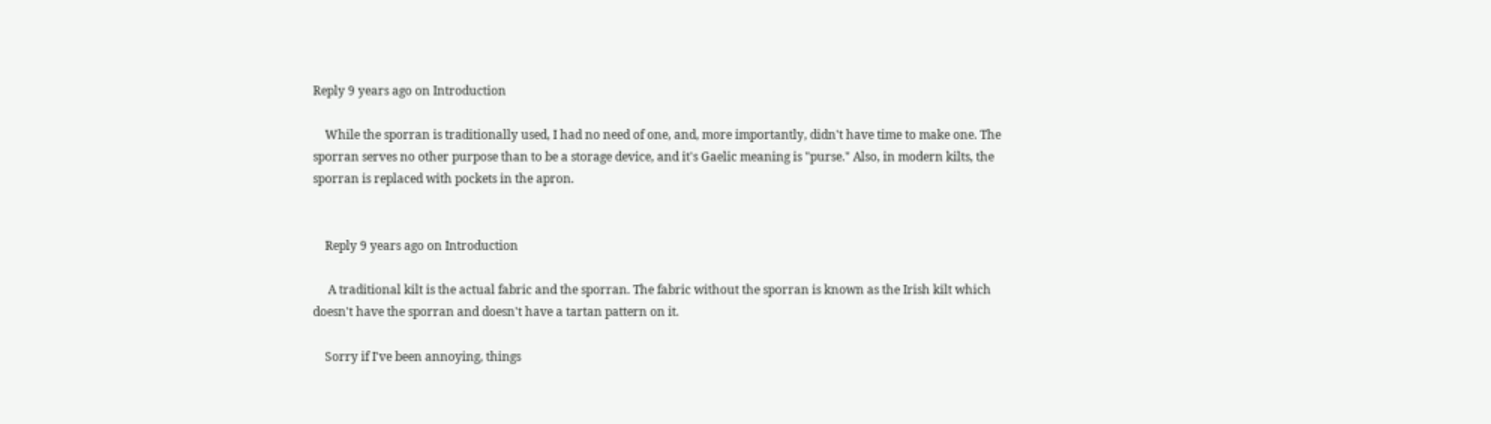Reply 9 years ago on Introduction

    While the sporran is traditionally used, I had no need of one, and, more importantly, didn't have time to make one. The sporran serves no other purpose than to be a storage device, and it's Gaelic meaning is "purse." Also, in modern kilts, the sporran is replaced with pockets in the apron.


    Reply 9 years ago on Introduction

     A traditional kilt is the actual fabric and the sporran. The fabric without the sporran is known as the Irish kilt which doesn't have the sporran and doesn't have a tartan pattern on it.

    Sorry if I've been annoying, things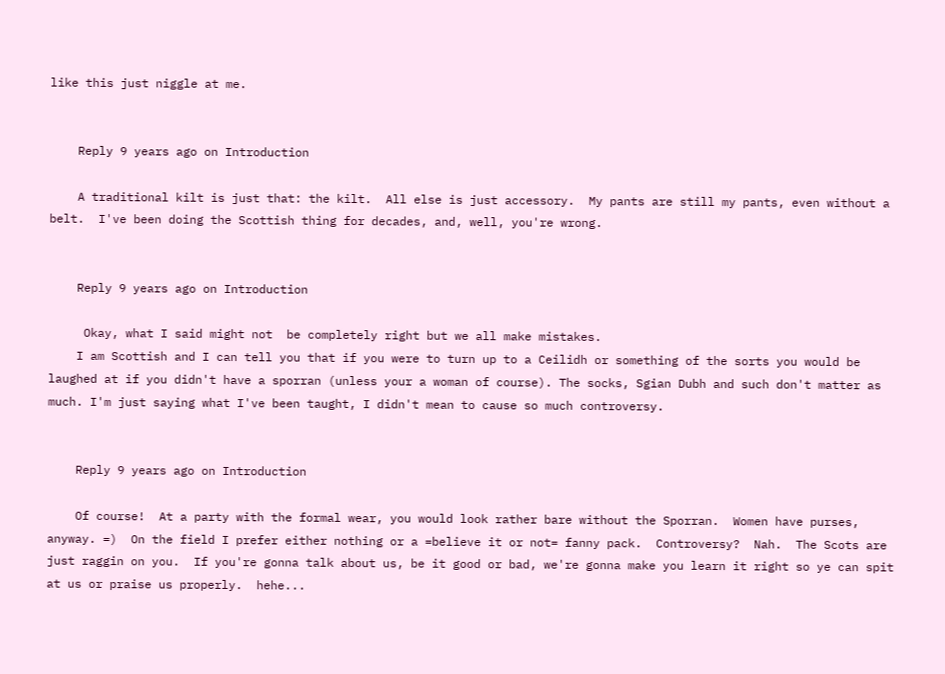like this just niggle at me.


    Reply 9 years ago on Introduction

    A traditional kilt is just that: the kilt.  All else is just accessory.  My pants are still my pants, even without a belt.  I've been doing the Scottish thing for decades, and, well, you're wrong.


    Reply 9 years ago on Introduction

     Okay, what I said might not  be completely right but we all make mistakes.
    I am Scottish and I can tell you that if you were to turn up to a Ceilidh or something of the sorts you would be laughed at if you didn't have a sporran (unless your a woman of course). The socks, Sgian Dubh and such don't matter as much. I'm just saying what I've been taught, I didn't mean to cause so much controversy.


    Reply 9 years ago on Introduction

    Of course!  At a party with the formal wear, you would look rather bare without the Sporran.  Women have purses, anyway. =)  On the field I prefer either nothing or a =believe it or not= fanny pack.  Controversy?  Nah.  The Scots are just raggin on you.  If you're gonna talk about us, be it good or bad, we're gonna make you learn it right so ye can spit at us or praise us properly.  hehe...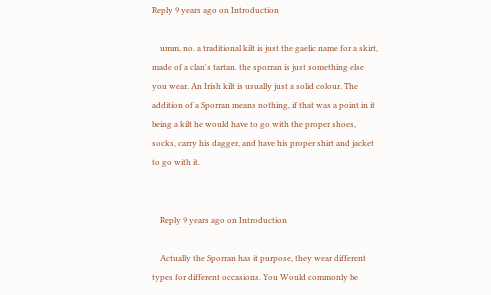Reply 9 years ago on Introduction

    umm, no. a traditional kilt is just the gaelic name for a skirt, made of a clan's tartan. the sporran is just something else you wear. An Irish kilt is usually just a solid colour. The addition of a Sporran means nothing, if that was a point in it being a kilt he would have to go with the proper shoes, socks, carry his dagger, and have his proper shirt and jacket to go with it.


    Reply 9 years ago on Introduction

    Actually the Sporran has it purpose, they wear different types for different occasions. You Would commonly be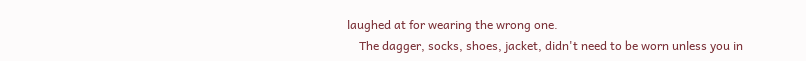laughed at for wearing the wrong one.
    The dagger, socks, shoes, jacket, didn't need to be worn unless you in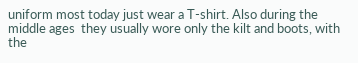uniform most today just wear a T-shirt. Also during the middle ages  they usually wore only the kilt and boots, with the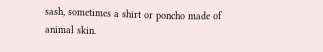sash, sometimes a shirt or poncho made of animal skin.